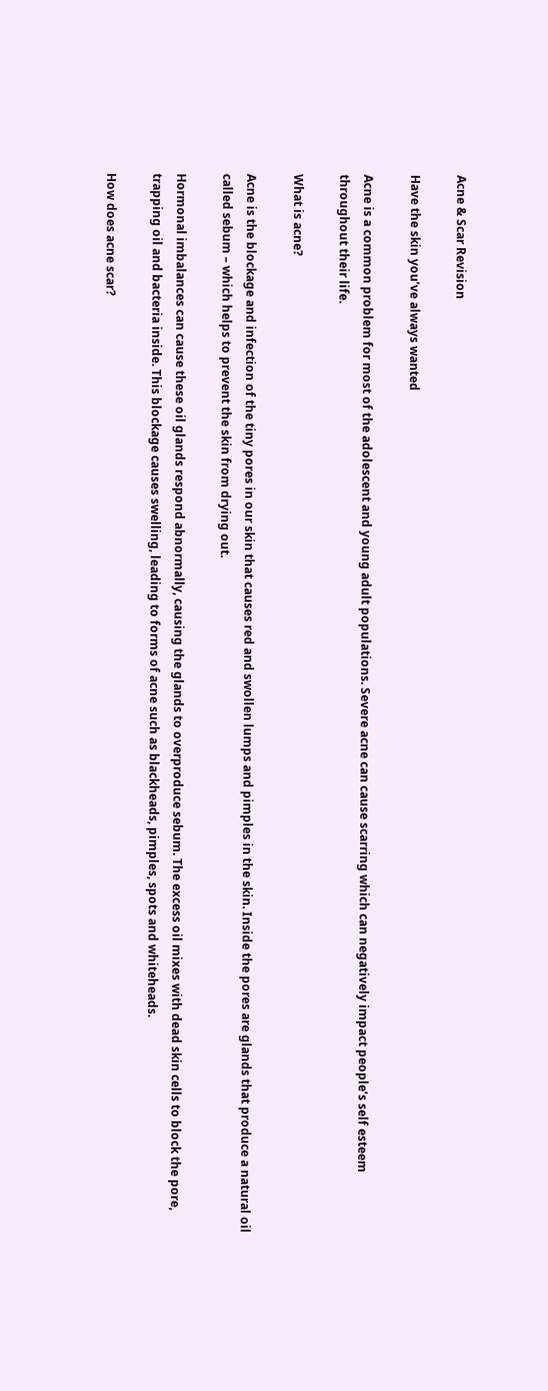Acne & Scar Revision

Have the skin you’ve always wanted

Acne is a common problem for most of the adolescent and young adult populations. Severe acne can cause scarring which can negatively impact people’s self esteem throughout their life.

What is acne?

Acne is the blockage and infection of the tiny pores in our skin that causes red and swollen lumps and pimples in the skin. Inside the pores are glands that produce a natural oil called sebum – which helps to prevent the skin from drying out.

Hormonal imbalances can cause these oil glands respond abnormally, causing the glands to overproduce sebum. The excess oil mixes with dead skin cells to block the pore, trapping oil and bacteria inside. This blockage causes swelling, leading to forms of acne such as blackheads, pimples, spots and whiteheads.

How does acne scar?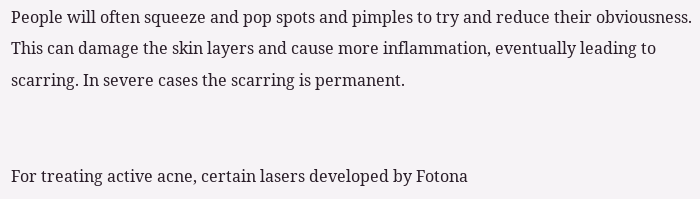People will often squeeze and pop spots and pimples to try and reduce their obviousness. This can damage the skin layers and cause more inflammation, eventually leading to scarring. In severe cases the scarring is permanent.


For treating active acne, certain lasers developed by Fotona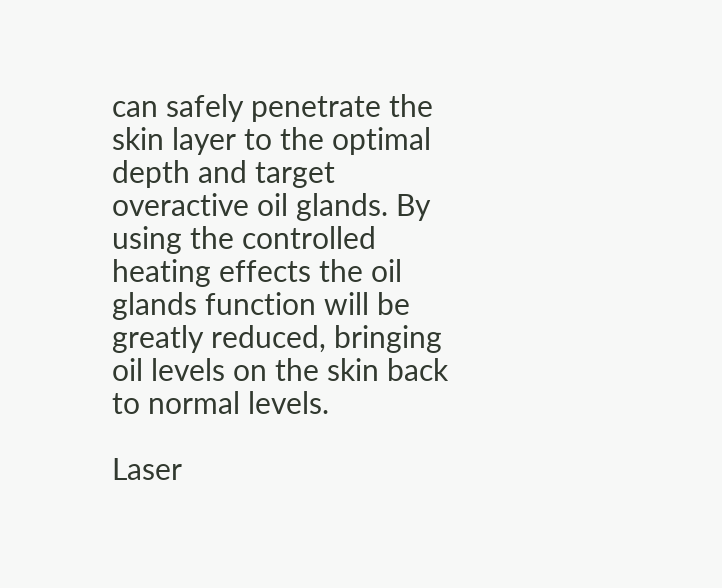can safely penetrate the skin layer to the optimal depth and target overactive oil glands. By using the controlled heating effects the oil glands function will be greatly reduced, bringing oil levels on the skin back to normal levels.

Laser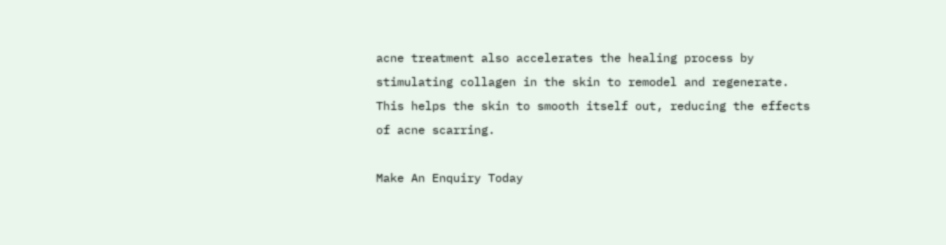acne treatment also accelerates the healing process by stimulating collagen in the skin to remodel and regenerate. This helps the skin to smooth itself out, reducing the effects of acne scarring.

Make An Enquiry Today